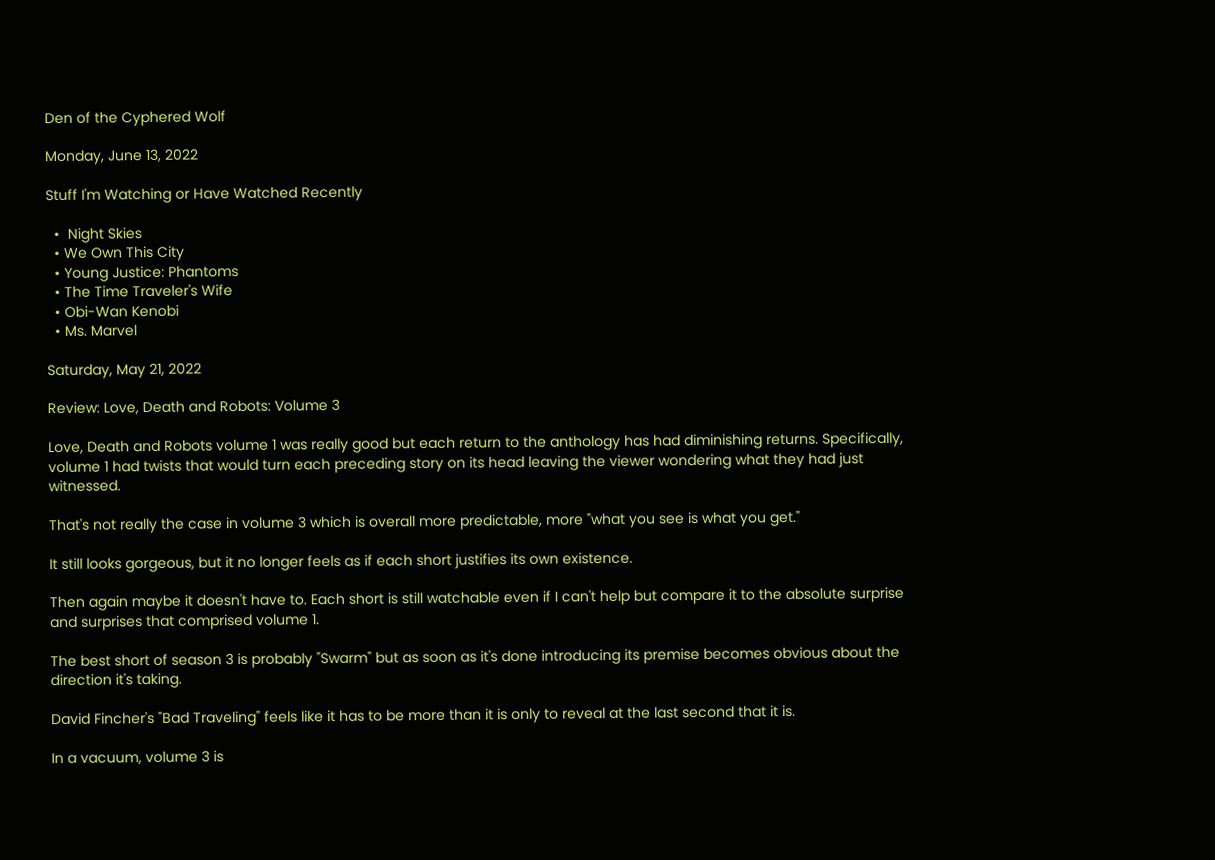Den of the Cyphered Wolf

Monday, June 13, 2022

Stuff I'm Watching or Have Watched Recently

  •  Night Skies
  • We Own This City
  • Young Justice: Phantoms
  • The Time Traveler's Wife
  • Obi-Wan Kenobi
  • Ms. Marvel

Saturday, May 21, 2022

Review: Love, Death and Robots: Volume 3

Love, Death and Robots volume 1 was really good but each return to the anthology has had diminishing returns. Specifically, volume 1 had twists that would turn each preceding story on its head leaving the viewer wondering what they had just witnessed.

That's not really the case in volume 3 which is overall more predictable, more "what you see is what you get."

It still looks gorgeous, but it no longer feels as if each short justifies its own existence.

Then again maybe it doesn't have to. Each short is still watchable even if I can't help but compare it to the absolute surprise and surprises that comprised volume 1.

The best short of season 3 is probably "Swarm" but as soon as it's done introducing its premise becomes obvious about the direction it's taking.

David Fincher's "Bad Traveling" feels like it has to be more than it is only to reveal at the last second that it is.

In a vacuum, volume 3 is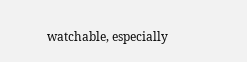watchable, especially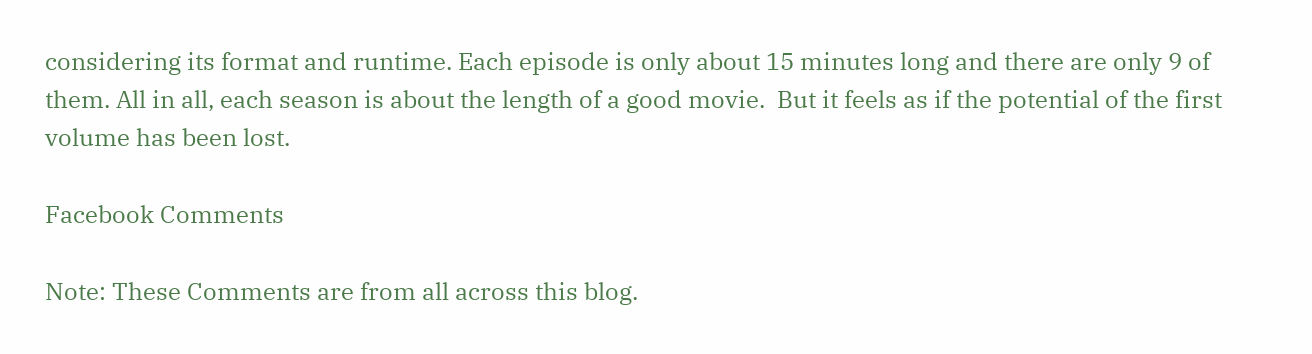considering its format and runtime. Each episode is only about 15 minutes long and there are only 9 of them. All in all, each season is about the length of a good movie.  But it feels as if the potential of the first volume has been lost.

Facebook Comments

Note: These Comments are from all across this blog.